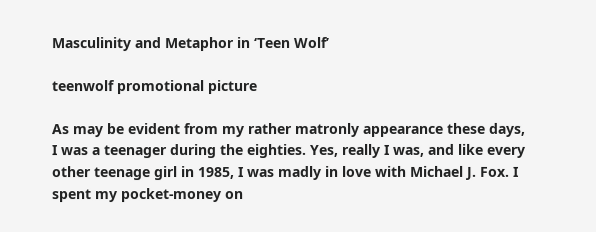Masculinity and Metaphor in ‘Teen Wolf’

teenwolf promotional picture

As may be evident from my rather matronly appearance these days, I was a teenager during the eighties. Yes, really I was, and like every other teenage girl in 1985, I was madly in love with Michael J. Fox. I spent my pocket-money on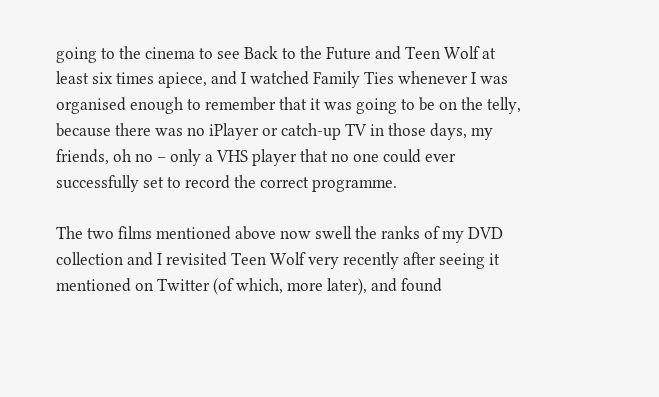going to the cinema to see Back to the Future and Teen Wolf at least six times apiece, and I watched Family Ties whenever I was organised enough to remember that it was going to be on the telly, because there was no iPlayer or catch-up TV in those days, my friends, oh no – only a VHS player that no one could ever successfully set to record the correct programme.

The two films mentioned above now swell the ranks of my DVD collection and I revisited Teen Wolf very recently after seeing it mentioned on Twitter (of which, more later), and found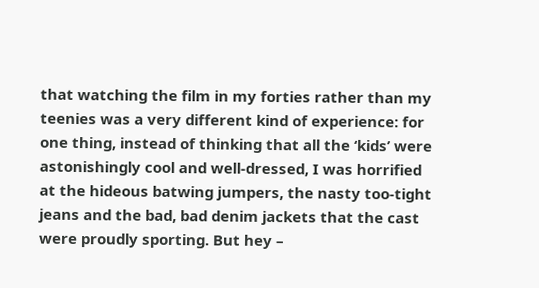that watching the film in my forties rather than my teenies was a very different kind of experience: for one thing, instead of thinking that all the ‘kids’ were astonishingly cool and well-dressed, I was horrified at the hideous batwing jumpers, the nasty too-tight jeans and the bad, bad denim jackets that the cast were proudly sporting. But hey –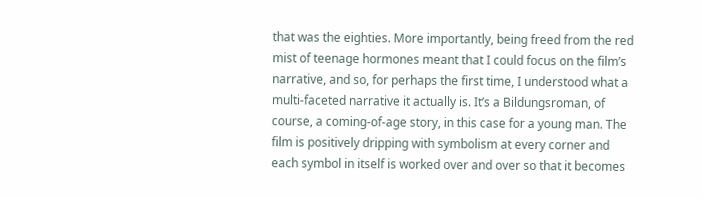that was the eighties. More importantly, being freed from the red mist of teenage hormones meant that I could focus on the film’s narrative, and so, for perhaps the first time, I understood what a multi-faceted narrative it actually is. It’s a Bildungsroman, of course, a coming-of-age story, in this case for a young man. The film is positively dripping with symbolism at every corner and each symbol in itself is worked over and over so that it becomes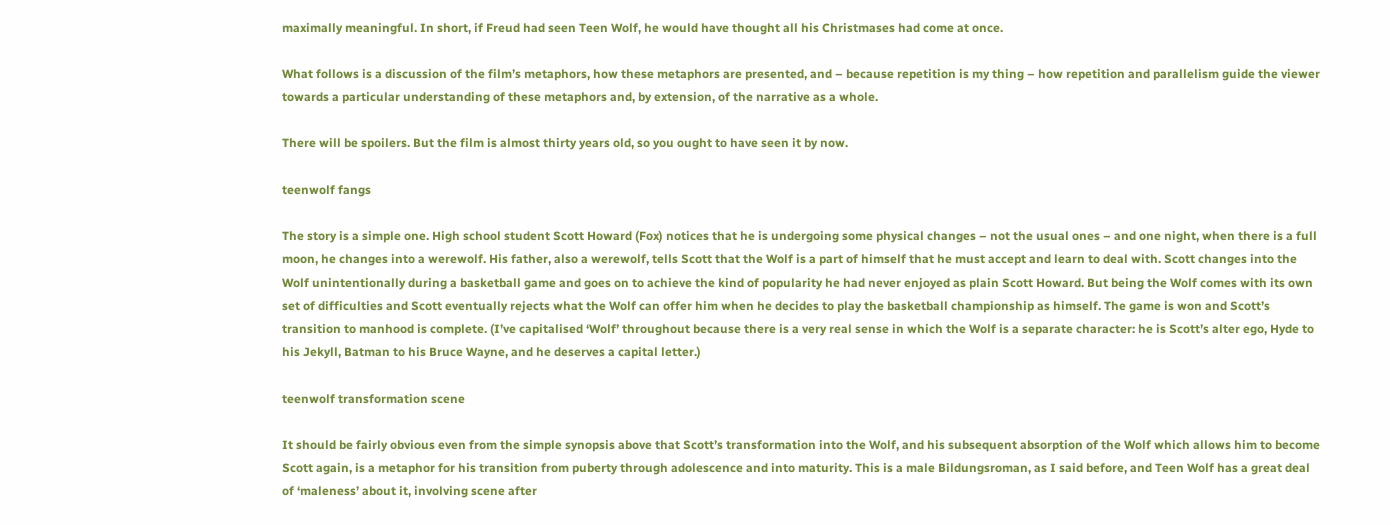maximally meaningful. In short, if Freud had seen Teen Wolf, he would have thought all his Christmases had come at once.

What follows is a discussion of the film’s metaphors, how these metaphors are presented, and – because repetition is my thing – how repetition and parallelism guide the viewer towards a particular understanding of these metaphors and, by extension, of the narrative as a whole.

There will be spoilers. But the film is almost thirty years old, so you ought to have seen it by now.

teenwolf fangs

The story is a simple one. High school student Scott Howard (Fox) notices that he is undergoing some physical changes – not the usual ones – and one night, when there is a full moon, he changes into a werewolf. His father, also a werewolf, tells Scott that the Wolf is a part of himself that he must accept and learn to deal with. Scott changes into the Wolf unintentionally during a basketball game and goes on to achieve the kind of popularity he had never enjoyed as plain Scott Howard. But being the Wolf comes with its own set of difficulties and Scott eventually rejects what the Wolf can offer him when he decides to play the basketball championship as himself. The game is won and Scott’s transition to manhood is complete. (I’ve capitalised ‘Wolf’ throughout because there is a very real sense in which the Wolf is a separate character: he is Scott’s alter ego, Hyde to his Jekyll, Batman to his Bruce Wayne, and he deserves a capital letter.)

teenwolf transformation scene

It should be fairly obvious even from the simple synopsis above that Scott’s transformation into the Wolf, and his subsequent absorption of the Wolf which allows him to become Scott again, is a metaphor for his transition from puberty through adolescence and into maturity. This is a male Bildungsroman, as I said before, and Teen Wolf has a great deal of ‘maleness’ about it, involving scene after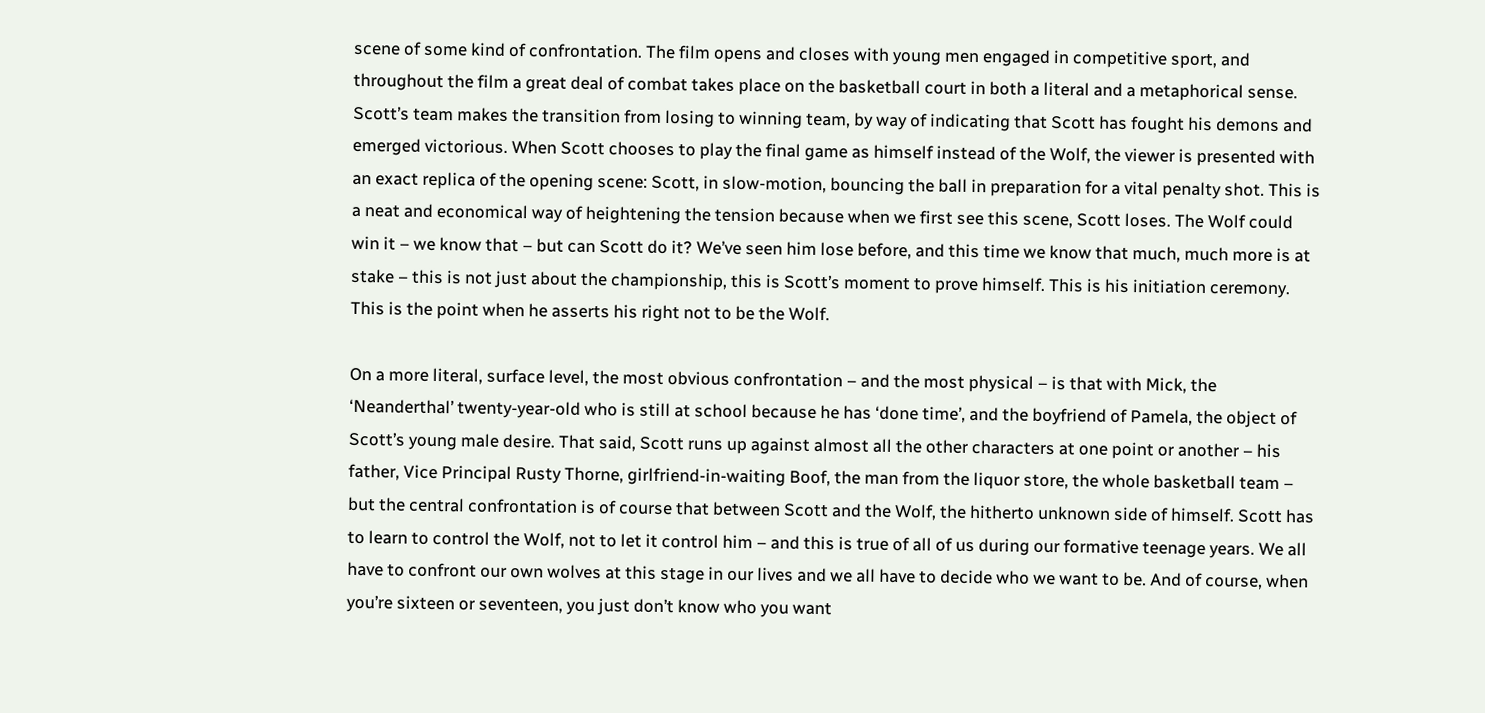scene of some kind of confrontation. The film opens and closes with young men engaged in competitive sport, and throughout the film a great deal of combat takes place on the basketball court in both a literal and a metaphorical sense. Scott’s team makes the transition from losing to winning team, by way of indicating that Scott has fought his demons and emerged victorious. When Scott chooses to play the final game as himself instead of the Wolf, the viewer is presented with an exact replica of the opening scene: Scott, in slow-motion, bouncing the ball in preparation for a vital penalty shot. This is a neat and economical way of heightening the tension because when we first see this scene, Scott loses. The Wolf could win it – we know that – but can Scott do it? We’ve seen him lose before, and this time we know that much, much more is at stake – this is not just about the championship, this is Scott’s moment to prove himself. This is his initiation ceremony. This is the point when he asserts his right not to be the Wolf.

On a more literal, surface level, the most obvious confrontation – and the most physical – is that with Mick, the ‘Neanderthal’ twenty-year-old who is still at school because he has ‘done time’, and the boyfriend of Pamela, the object of Scott’s young male desire. That said, Scott runs up against almost all the other characters at one point or another – his father, Vice Principal Rusty Thorne, girlfriend-in-waiting Boof, the man from the liquor store, the whole basketball team – but the central confrontation is of course that between Scott and the Wolf, the hitherto unknown side of himself. Scott has to learn to control the Wolf, not to let it control him – and this is true of all of us during our formative teenage years. We all have to confront our own wolves at this stage in our lives and we all have to decide who we want to be. And of course, when you’re sixteen or seventeen, you just don’t know who you want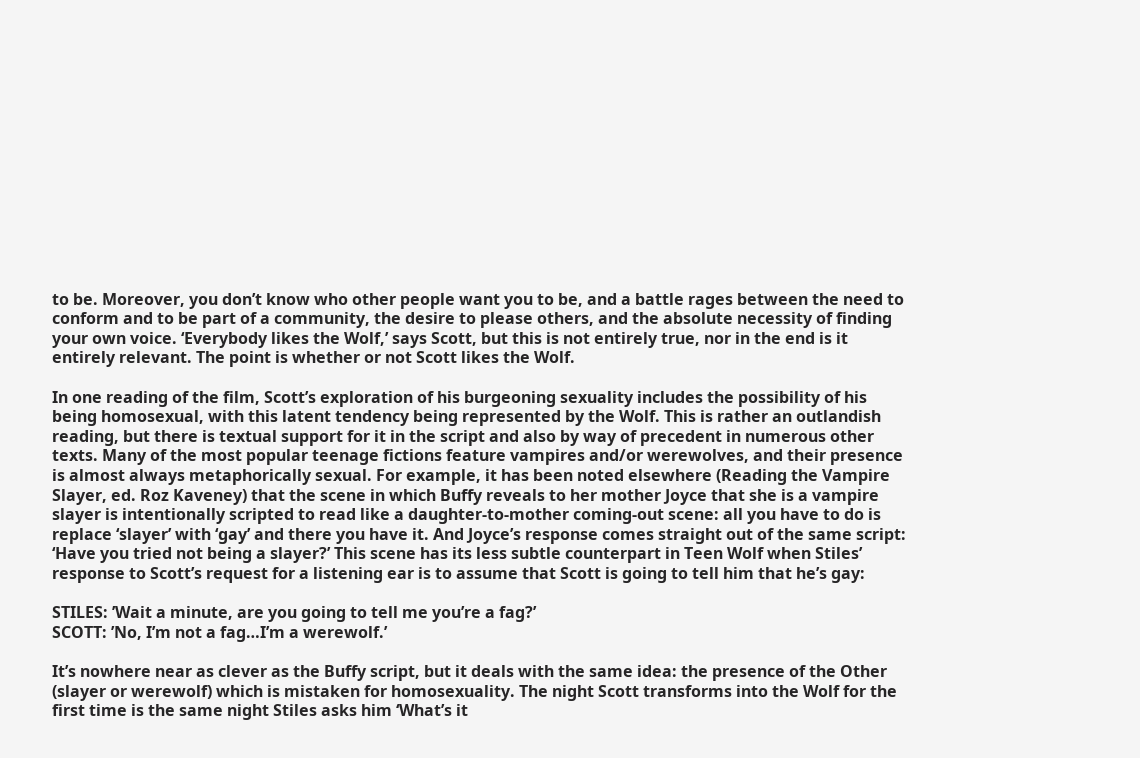to be. Moreover, you don’t know who other people want you to be, and a battle rages between the need to conform and to be part of a community, the desire to please others, and the absolute necessity of finding your own voice. ‘Everybody likes the Wolf,’ says Scott, but this is not entirely true, nor in the end is it entirely relevant. The point is whether or not Scott likes the Wolf.

In one reading of the film, Scott’s exploration of his burgeoning sexuality includes the possibility of his being homosexual, with this latent tendency being represented by the Wolf. This is rather an outlandish reading, but there is textual support for it in the script and also by way of precedent in numerous other texts. Many of the most popular teenage fictions feature vampires and/or werewolves, and their presence is almost always metaphorically sexual. For example, it has been noted elsewhere (Reading the Vampire Slayer, ed. Roz Kaveney) that the scene in which Buffy reveals to her mother Joyce that she is a vampire slayer is intentionally scripted to read like a daughter-to-mother coming-out scene: all you have to do is replace ‘slayer’ with ‘gay’ and there you have it. And Joyce’s response comes straight out of the same script: ‘Have you tried not being a slayer?’ This scene has its less subtle counterpart in Teen Wolf when Stiles’ response to Scott’s request for a listening ear is to assume that Scott is going to tell him that he’s gay:

STILES: ’Wait a minute, are you going to tell me you’re a fag?’
SCOTT: ’No, I’m not a fag…I’m a werewolf.’

It’s nowhere near as clever as the Buffy script, but it deals with the same idea: the presence of the Other (slayer or werewolf) which is mistaken for homosexuality. The night Scott transforms into the Wolf for the first time is the same night Stiles asks him ‘What’s it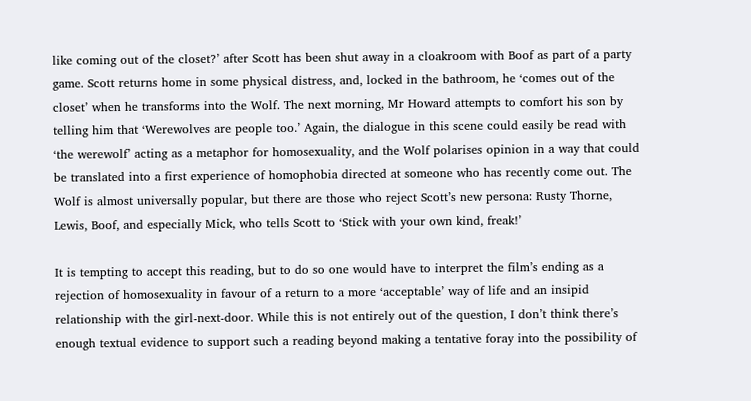like coming out of the closet?’ after Scott has been shut away in a cloakroom with Boof as part of a party game. Scott returns home in some physical distress, and, locked in the bathroom, he ‘comes out of the closet’ when he transforms into the Wolf. The next morning, Mr Howard attempts to comfort his son by telling him that ‘Werewolves are people too.’ Again, the dialogue in this scene could easily be read with ‘the werewolf’ acting as a metaphor for homosexuality, and the Wolf polarises opinion in a way that could be translated into a first experience of homophobia directed at someone who has recently come out. The Wolf is almost universally popular, but there are those who reject Scott’s new persona: Rusty Thorne, Lewis, Boof, and especially Mick, who tells Scott to ‘Stick with your own kind, freak!’

It is tempting to accept this reading, but to do so one would have to interpret the film’s ending as a rejection of homosexuality in favour of a return to a more ‘acceptable’ way of life and an insipid relationship with the girl-next-door. While this is not entirely out of the question, I don’t think there’s enough textual evidence to support such a reading beyond making a tentative foray into the possibility of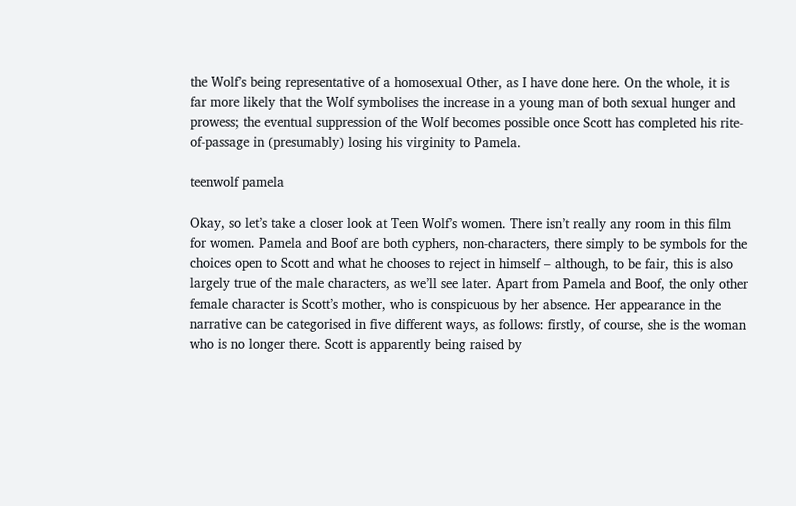the Wolf’s being representative of a homosexual Other, as I have done here. On the whole, it is far more likely that the Wolf symbolises the increase in a young man of both sexual hunger and prowess; the eventual suppression of the Wolf becomes possible once Scott has completed his rite-of-passage in (presumably) losing his virginity to Pamela.

teenwolf pamela

Okay, so let’s take a closer look at Teen Wolf’s women. There isn’t really any room in this film for women. Pamela and Boof are both cyphers, non-characters, there simply to be symbols for the choices open to Scott and what he chooses to reject in himself – although, to be fair, this is also largely true of the male characters, as we’ll see later. Apart from Pamela and Boof, the only other female character is Scott’s mother, who is conspicuous by her absence. Her appearance in the narrative can be categorised in five different ways, as follows: firstly, of course, she is the woman who is no longer there. Scott is apparently being raised by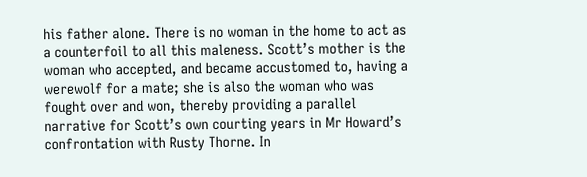his father alone. There is no woman in the home to act as a counterfoil to all this maleness. Scott’s mother is the woman who accepted, and became accustomed to, having a werewolf for a mate; she is also the woman who was fought over and won, thereby providing a parallel narrative for Scott’s own courting years in Mr Howard’s confrontation with Rusty Thorne. In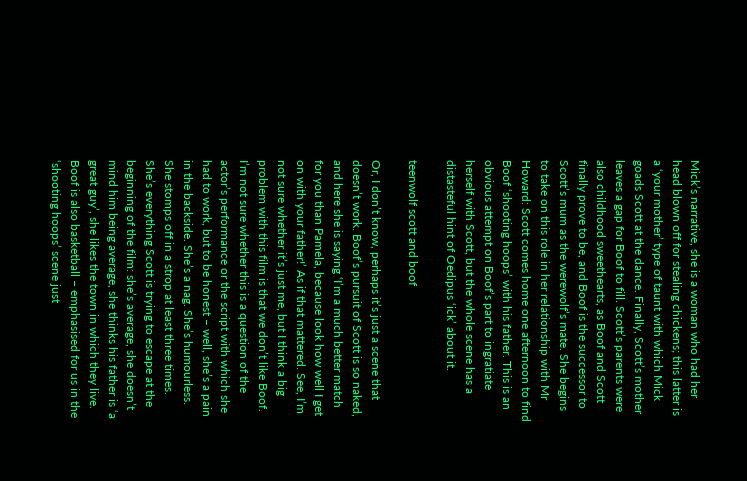Mick’s narrative, she is a woman who had her head blown off for stealing chickens; this latter is a ‘your mother’ type of taunt with which Mick goads Scott at the dance. Finally, Scott’s mother leaves a gap for Boof to fill. Scott’s parents were also childhood sweethearts, as Boof and Scott finally prove to be, and Boof is the successor to Scott’s mum as the werewolf’s mate. She begins to take on this role in her relationship with Mr Howard: Scott comes home one afternoon to find Boof ‘shooting hoops’ with his father. This is an obvious attempt on Boof’s part to ingratiate herself with Scott, but the whole scene has a distasteful hint of Oedipus ‘ick’ about it.

teenwolf scott and boof

Or, I don’t know, perhaps it’s just a scene that doesn’t work. Boof’s pursuit of Scott is so naked, and here she is saying ‘I’m a much better match for you than Pamela, because look how well I get on with your father!’ As if that mattered. See, I’m not sure whether it’s just me, but I think a big problem with this film is that we don’t like Boof. I’m not sure whether this is a question of the actor’s performance or the script with which she had to work, but to be honest – well, she’s a pain in the backside. She’s a nag. She’s humourless. She stomps off in a strop at least three times. She’s everything Scott is trying to escape at the beginning of the film: she’s average, she doesn’t mind him being average, she thinks his father is ‘a great guy’, she likes the town in which they live. Boof is also basketball – emphasised for us in the ‘shooting hoops’ scene just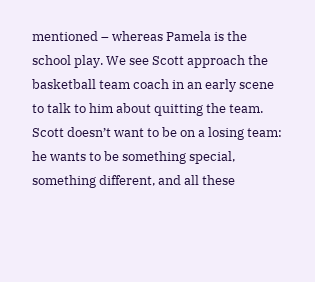mentioned – whereas Pamela is the school play. We see Scott approach the basketball team coach in an early scene to talk to him about quitting the team. Scott doesn’t want to be on a losing team: he wants to be something special, something different, and all these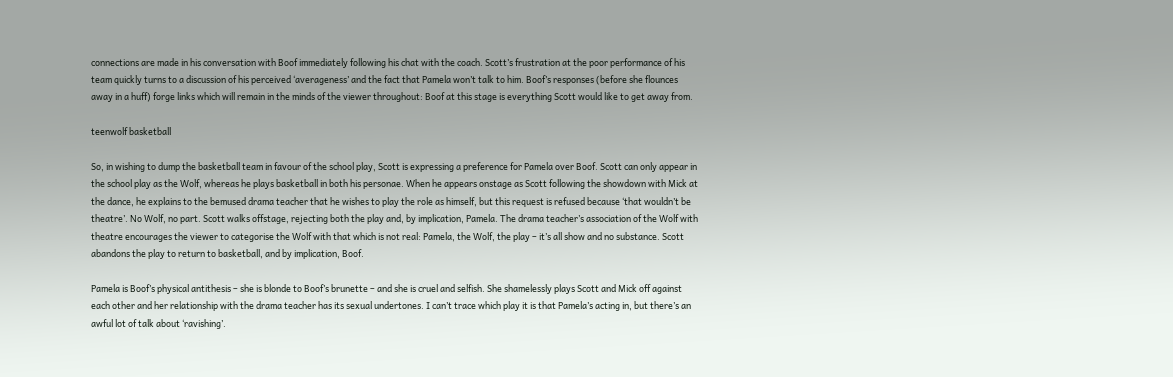connections are made in his conversation with Boof immediately following his chat with the coach. Scott’s frustration at the poor performance of his team quickly turns to a discussion of his perceived ‘averageness’ and the fact that Pamela won’t talk to him. Boof’s responses (before she flounces away in a huff) forge links which will remain in the minds of the viewer throughout: Boof at this stage is everything Scott would like to get away from.

teenwolf basketball

So, in wishing to dump the basketball team in favour of the school play, Scott is expressing a preference for Pamela over Boof. Scott can only appear in the school play as the Wolf, whereas he plays basketball in both his personae. When he appears onstage as Scott following the showdown with Mick at the dance, he explains to the bemused drama teacher that he wishes to play the role as himself, but this request is refused because ‘that wouldn’t be theatre’. No Wolf, no part. Scott walks offstage, rejecting both the play and, by implication, Pamela. The drama teacher’s association of the Wolf with theatre encourages the viewer to categorise the Wolf with that which is not real: Pamela, the Wolf, the play – it’s all show and no substance. Scott abandons the play to return to basketball, and by implication, Boof.

Pamela is Boof’s physical antithesis – she is blonde to Boof’s brunette – and she is cruel and selfish. She shamelessly plays Scott and Mick off against each other and her relationship with the drama teacher has its sexual undertones. I can’t trace which play it is that Pamela’s acting in, but there’s an awful lot of talk about ‘ravishing’.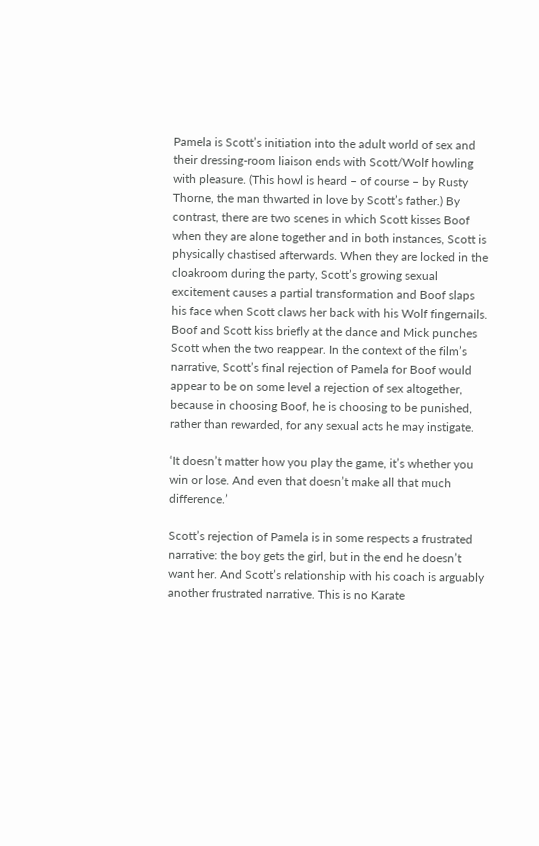Pamela is Scott’s initiation into the adult world of sex and their dressing-room liaison ends with Scott/Wolf howling with pleasure. (This howl is heard – of course – by Rusty Thorne, the man thwarted in love by Scott’s father.) By contrast, there are two scenes in which Scott kisses Boof when they are alone together and in both instances, Scott is physically chastised afterwards. When they are locked in the cloakroom during the party, Scott’s growing sexual excitement causes a partial transformation and Boof slaps his face when Scott claws her back with his Wolf fingernails. Boof and Scott kiss briefly at the dance and Mick punches Scott when the two reappear. In the context of the film’s narrative, Scott’s final rejection of Pamela for Boof would appear to be on some level a rejection of sex altogether, because in choosing Boof, he is choosing to be punished, rather than rewarded, for any sexual acts he may instigate.

‘It doesn’t matter how you play the game, it’s whether you win or lose. And even that doesn’t make all that much difference.’

Scott’s rejection of Pamela is in some respects a frustrated narrative: the boy gets the girl, but in the end he doesn’t want her. And Scott’s relationship with his coach is arguably another frustrated narrative. This is no Karate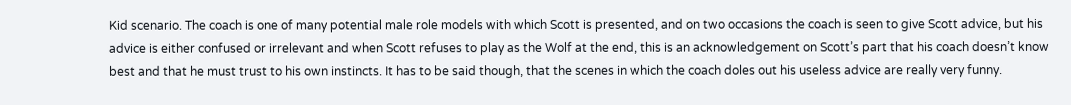Kid scenario. The coach is one of many potential male role models with which Scott is presented, and on two occasions the coach is seen to give Scott advice, but his advice is either confused or irrelevant and when Scott refuses to play as the Wolf at the end, this is an acknowledgement on Scott’s part that his coach doesn’t know best and that he must trust to his own instincts. It has to be said though, that the scenes in which the coach doles out his useless advice are really very funny.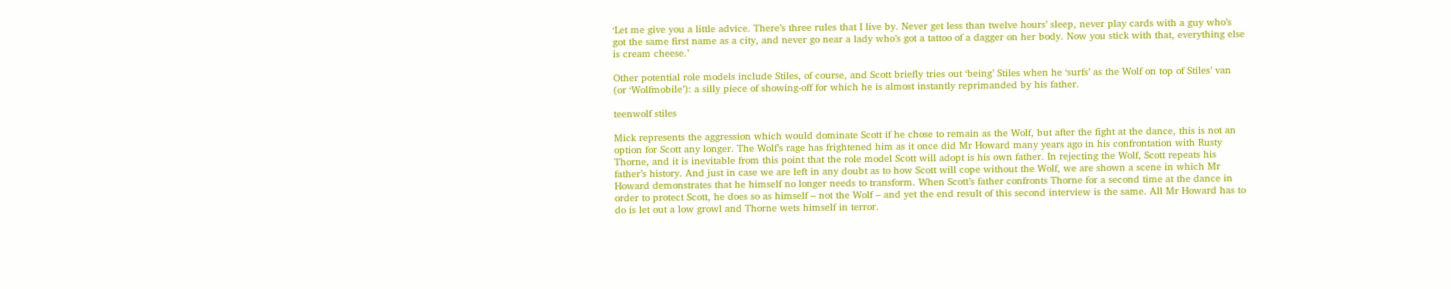‘Let me give you a little advice. There’s three rules that I live by. Never get less than twelve hours’ sleep, never play cards with a guy who’s got the same first name as a city, and never go near a lady who’s got a tattoo of a dagger on her body. Now you stick with that, everything else is cream cheese.’

Other potential role models include Stiles, of course, and Scott briefly tries out ‘being’ Stiles when he ‘surfs’ as the Wolf on top of Stiles’ van (or ‘Wolfmobile’): a silly piece of showing-off for which he is almost instantly reprimanded by his father.

teenwolf stiles

Mick represents the aggression which would dominate Scott if he chose to remain as the Wolf, but after the fight at the dance, this is not an option for Scott any longer. The Wolf’s rage has frightened him as it once did Mr Howard many years ago in his confrontation with Rusty Thorne, and it is inevitable from this point that the role model Scott will adopt is his own father. In rejecting the Wolf, Scott repeats his father’s history. And just in case we are left in any doubt as to how Scott will cope without the Wolf, we are shown a scene in which Mr Howard demonstrates that he himself no longer needs to transform. When Scott’s father confronts Thorne for a second time at the dance in order to protect Scott, he does so as himself – not the Wolf – and yet the end result of this second interview is the same. All Mr Howard has to do is let out a low growl and Thorne wets himself in terror.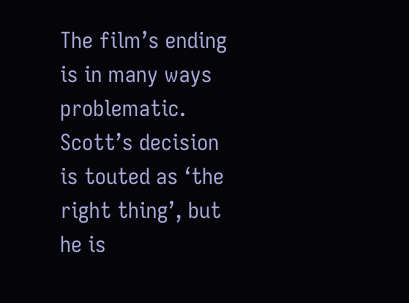The film’s ending is in many ways problematic. Scott’s decision is touted as ‘the right thing’, but he is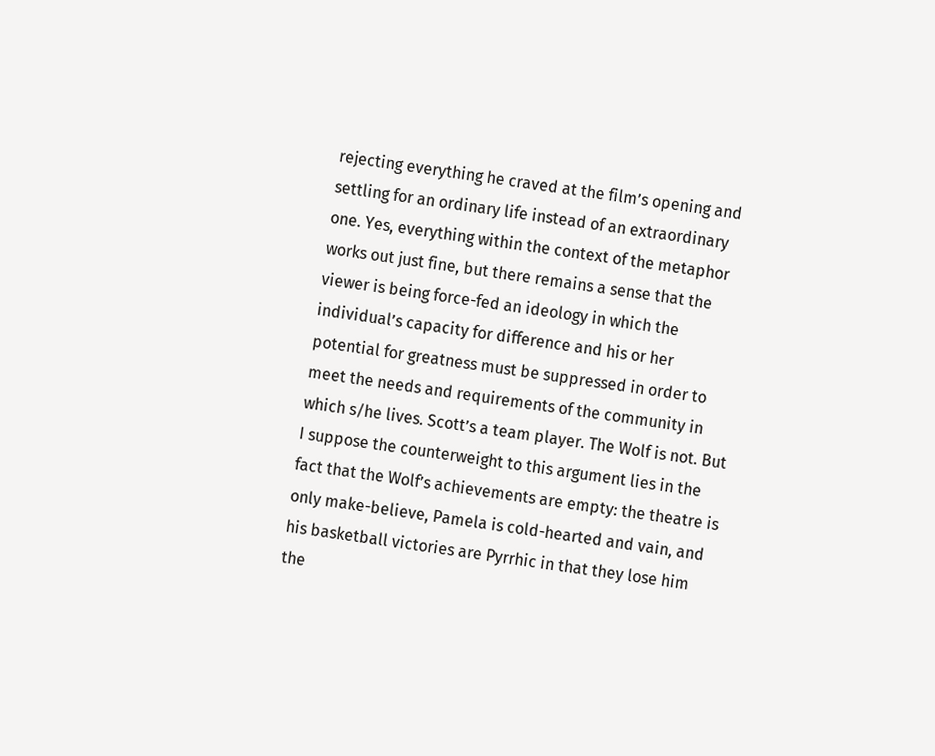rejecting everything he craved at the film’s opening and settling for an ordinary life instead of an extraordinary one. Yes, everything within the context of the metaphor works out just fine, but there remains a sense that the viewer is being force-fed an ideology in which the individual’s capacity for difference and his or her potential for greatness must be suppressed in order to meet the needs and requirements of the community in which s/he lives. Scott’s a team player. The Wolf is not. But I suppose the counterweight to this argument lies in the fact that the Wolf’s achievements are empty: the theatre is only make-believe, Pamela is cold-hearted and vain, and his basketball victories are Pyrrhic in that they lose him the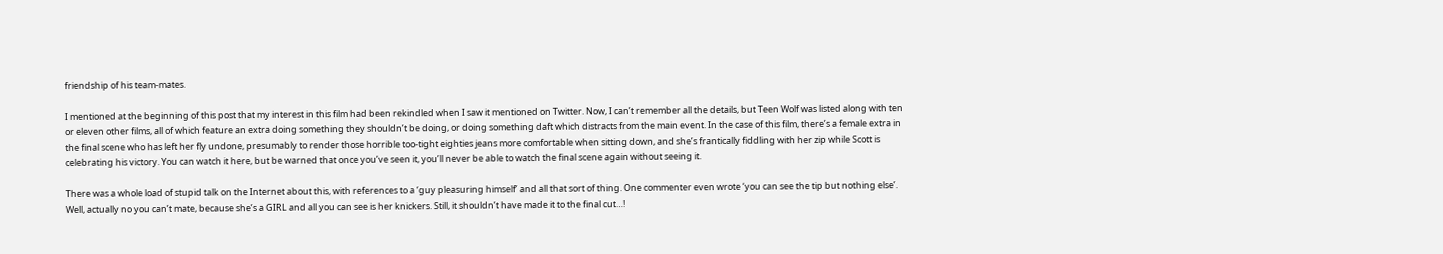friendship of his team-mates.

I mentioned at the beginning of this post that my interest in this film had been rekindled when I saw it mentioned on Twitter. Now, I can’t remember all the details, but Teen Wolf was listed along with ten or eleven other films, all of which feature an extra doing something they shouldn’t be doing, or doing something daft which distracts from the main event. In the case of this film, there’s a female extra in the final scene who has left her fly undone, presumably to render those horrible too-tight eighties jeans more comfortable when sitting down, and she’s frantically fiddling with her zip while Scott is celebrating his victory. You can watch it here, but be warned that once you’ve seen it, you’ll never be able to watch the final scene again without seeing it.

There was a whole load of stupid talk on the Internet about this, with references to a ‘guy pleasuring himself’ and all that sort of thing. One commenter even wrote ‘you can see the tip but nothing else’. Well, actually no you can’t mate, because she’s a GIRL and all you can see is her knickers. Still, it shouldn’t have made it to the final cut…!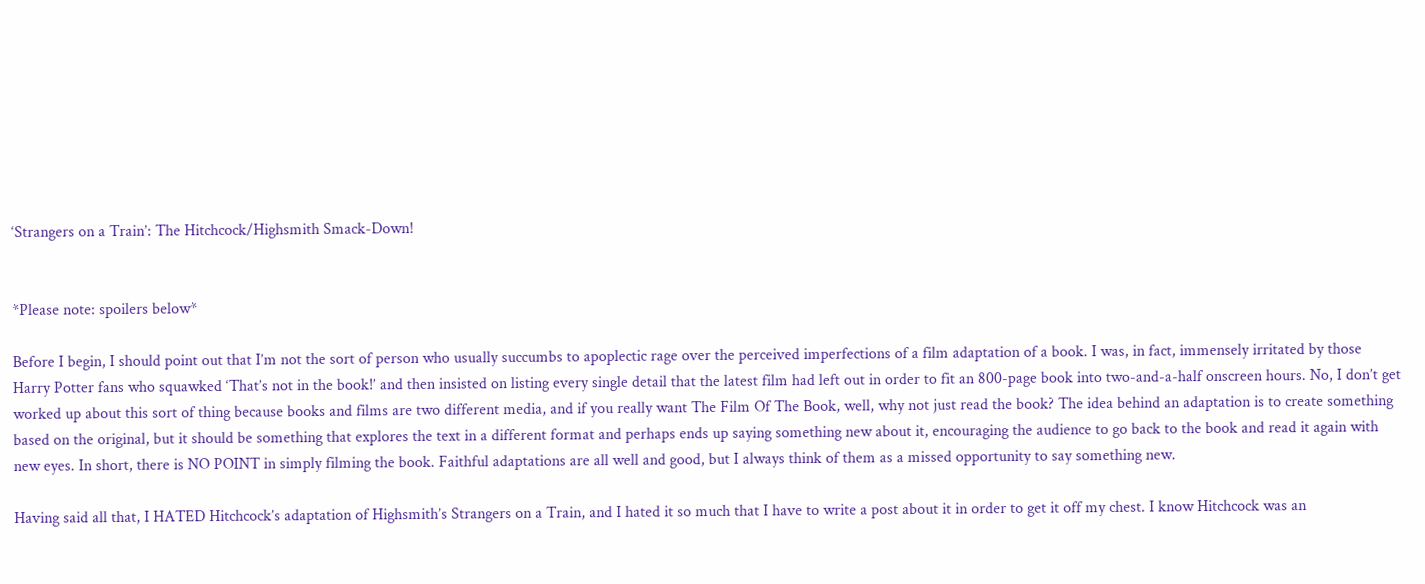‘Strangers on a Train’: The Hitchcock/Highsmith Smack-Down!


*Please note: spoilers below*

Before I begin, I should point out that I’m not the sort of person who usually succumbs to apoplectic rage over the perceived imperfections of a film adaptation of a book. I was, in fact, immensely irritated by those Harry Potter fans who squawked ‘That’s not in the book!’ and then insisted on listing every single detail that the latest film had left out in order to fit an 800-page book into two-and-a-half onscreen hours. No, I don’t get worked up about this sort of thing because books and films are two different media, and if you really want The Film Of The Book, well, why not just read the book? The idea behind an adaptation is to create something based on the original, but it should be something that explores the text in a different format and perhaps ends up saying something new about it, encouraging the audience to go back to the book and read it again with new eyes. In short, there is NO POINT in simply filming the book. Faithful adaptations are all well and good, but I always think of them as a missed opportunity to say something new.

Having said all that, I HATED Hitchcock’s adaptation of Highsmith’s Strangers on a Train, and I hated it so much that I have to write a post about it in order to get it off my chest. I know Hitchcock was an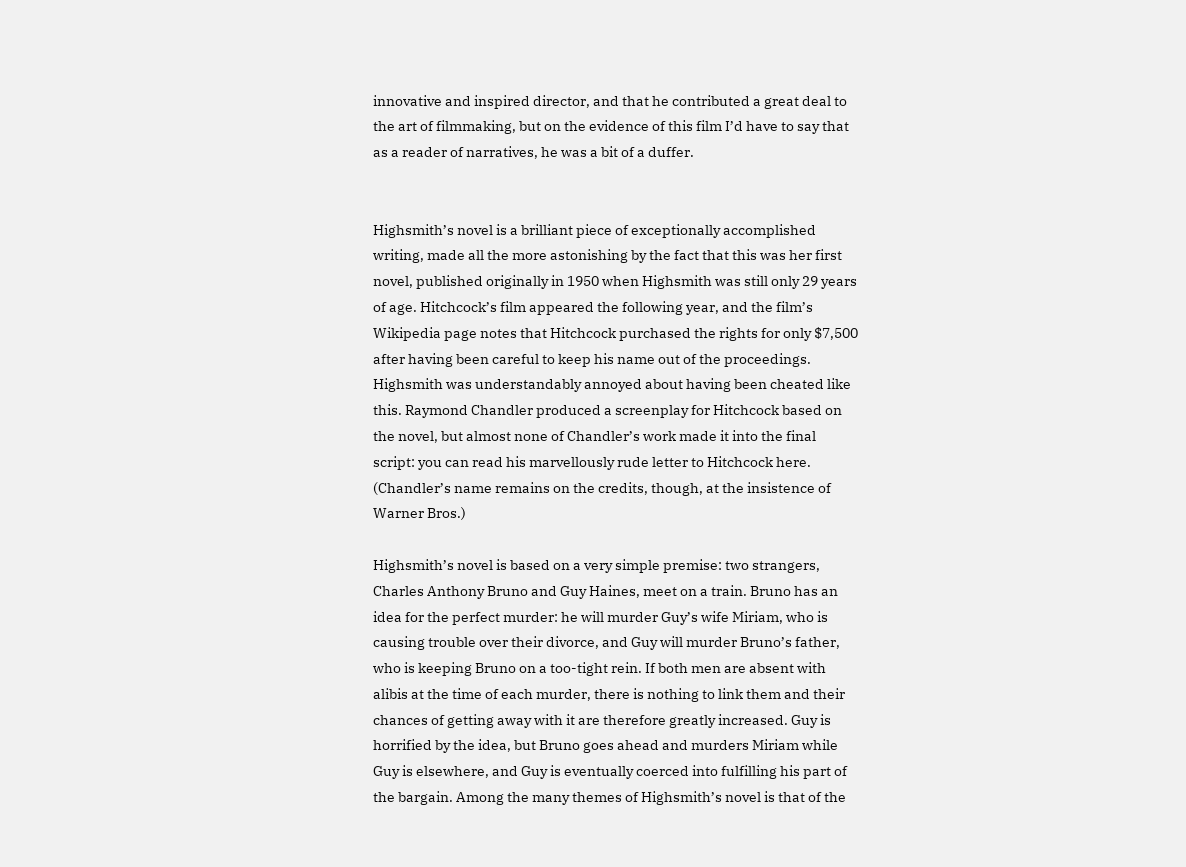innovative and inspired director, and that he contributed a great deal to the art of filmmaking, but on the evidence of this film I’d have to say that as a reader of narratives, he was a bit of a duffer.


Highsmith’s novel is a brilliant piece of exceptionally accomplished writing, made all the more astonishing by the fact that this was her first novel, published originally in 1950 when Highsmith was still only 29 years of age. Hitchcock’s film appeared the following year, and the film’s Wikipedia page notes that Hitchcock purchased the rights for only $7,500 after having been careful to keep his name out of the proceedings. Highsmith was understandably annoyed about having been cheated like this. Raymond Chandler produced a screenplay for Hitchcock based on the novel, but almost none of Chandler’s work made it into the final script: you can read his marvellously rude letter to Hitchcock here. (Chandler’s name remains on the credits, though, at the insistence of Warner Bros.)

Highsmith’s novel is based on a very simple premise: two strangers, Charles Anthony Bruno and Guy Haines, meet on a train. Bruno has an idea for the perfect murder: he will murder Guy’s wife Miriam, who is causing trouble over their divorce, and Guy will murder Bruno’s father, who is keeping Bruno on a too-tight rein. If both men are absent with alibis at the time of each murder, there is nothing to link them and their chances of getting away with it are therefore greatly increased. Guy is horrified by the idea, but Bruno goes ahead and murders Miriam while Guy is elsewhere, and Guy is eventually coerced into fulfilling his part of the bargain. Among the many themes of Highsmith’s novel is that of the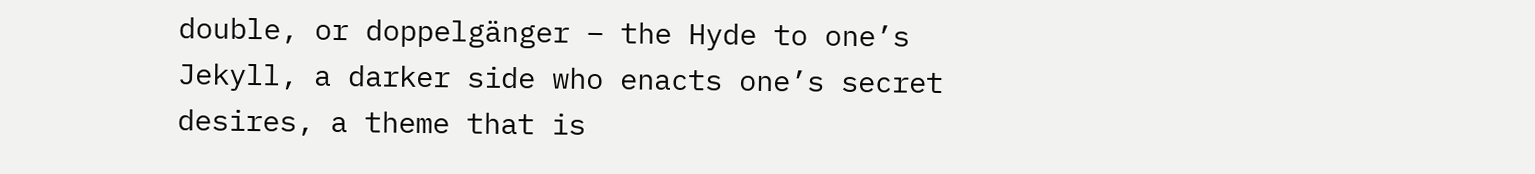double, or doppelgänger – the Hyde to one’s Jekyll, a darker side who enacts one’s secret desires, a theme that is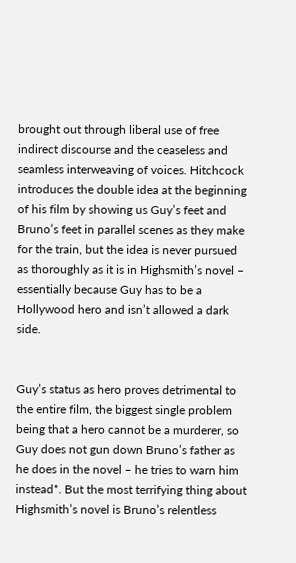brought out through liberal use of free indirect discourse and the ceaseless and seamless interweaving of voices. Hitchcock introduces the double idea at the beginning of his film by showing us Guy’s feet and Bruno’s feet in parallel scenes as they make for the train, but the idea is never pursued as thoroughly as it is in Highsmith’s novel – essentially because Guy has to be a Hollywood hero and isn’t allowed a dark side.


Guy’s status as hero proves detrimental to the entire film, the biggest single problem being that a hero cannot be a murderer, so Guy does not gun down Bruno’s father as he does in the novel – he tries to warn him instead*. But the most terrifying thing about Highsmith’s novel is Bruno’s relentless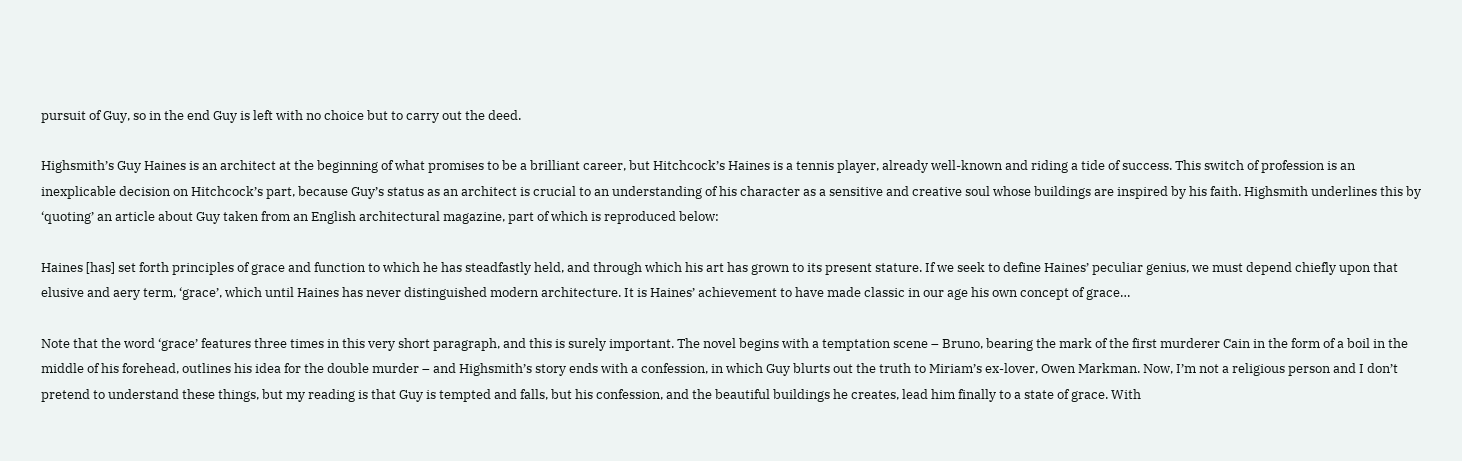pursuit of Guy, so in the end Guy is left with no choice but to carry out the deed.

Highsmith’s Guy Haines is an architect at the beginning of what promises to be a brilliant career, but Hitchcock’s Haines is a tennis player, already well-known and riding a tide of success. This switch of profession is an inexplicable decision on Hitchcock’s part, because Guy’s status as an architect is crucial to an understanding of his character as a sensitive and creative soul whose buildings are inspired by his faith. Highsmith underlines this by ‘quoting’ an article about Guy taken from an English architectural magazine, part of which is reproduced below:

Haines [has] set forth principles of grace and function to which he has steadfastly held, and through which his art has grown to its present stature. If we seek to define Haines’ peculiar genius, we must depend chiefly upon that elusive and aery term, ‘grace’, which until Haines has never distinguished modern architecture. It is Haines’ achievement to have made classic in our age his own concept of grace…

Note that the word ‘grace’ features three times in this very short paragraph, and this is surely important. The novel begins with a temptation scene – Bruno, bearing the mark of the first murderer Cain in the form of a boil in the middle of his forehead, outlines his idea for the double murder – and Highsmith’s story ends with a confession, in which Guy blurts out the truth to Miriam’s ex-lover, Owen Markman. Now, I’m not a religious person and I don’t pretend to understand these things, but my reading is that Guy is tempted and falls, but his confession, and the beautiful buildings he creates, lead him finally to a state of grace. With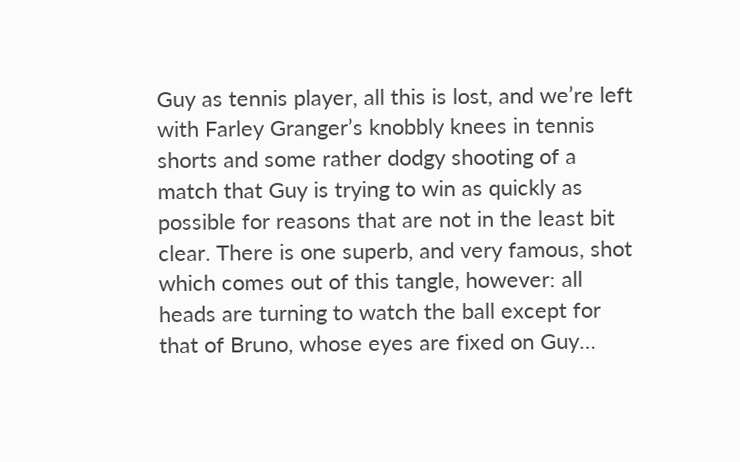Guy as tennis player, all this is lost, and we’re left with Farley Granger’s knobbly knees in tennis shorts and some rather dodgy shooting of a match that Guy is trying to win as quickly as possible for reasons that are not in the least bit clear. There is one superb, and very famous, shot which comes out of this tangle, however: all heads are turning to watch the ball except for that of Bruno, whose eyes are fixed on Guy…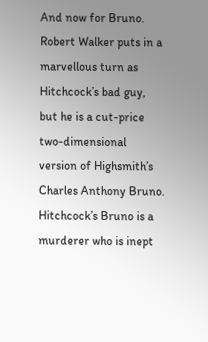And now for Bruno. Robert Walker puts in a marvellous turn as Hitchcock’s bad guy, but he is a cut-price two-dimensional version of Highsmith’s Charles Anthony Bruno. Hitchcock’s Bruno is a murderer who is inept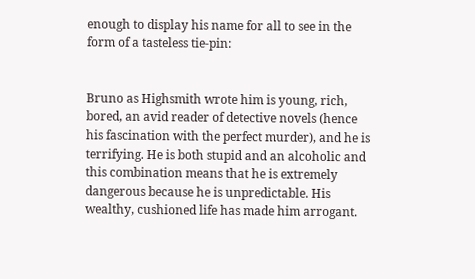enough to display his name for all to see in the form of a tasteless tie-pin:


Bruno as Highsmith wrote him is young, rich, bored, an avid reader of detective novels (hence his fascination with the perfect murder), and he is terrifying. He is both stupid and an alcoholic and this combination means that he is extremely dangerous because he is unpredictable. His wealthy, cushioned life has made him arrogant.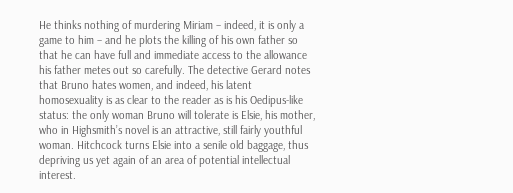He thinks nothing of murdering Miriam – indeed, it is only a game to him – and he plots the killing of his own father so that he can have full and immediate access to the allowance his father metes out so carefully. The detective Gerard notes that Bruno hates women, and indeed, his latent homosexuality is as clear to the reader as is his Oedipus-like status: the only woman Bruno will tolerate is Elsie, his mother, who in Highsmith’s novel is an attractive, still fairly youthful woman. Hitchcock turns Elsie into a senile old baggage, thus depriving us yet again of an area of potential intellectual interest.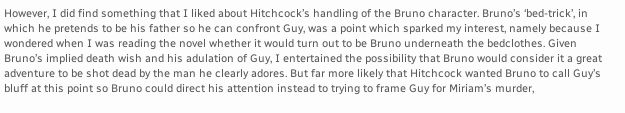However, I did find something that I liked about Hitchcock’s handling of the Bruno character. Bruno’s ‘bed-trick’, in which he pretends to be his father so he can confront Guy, was a point which sparked my interest, namely because I wondered when I was reading the novel whether it would turn out to be Bruno underneath the bedclothes. Given Bruno’s implied death wish and his adulation of Guy, I entertained the possibility that Bruno would consider it a great adventure to be shot dead by the man he clearly adores. But far more likely that Hitchcock wanted Bruno to call Guy’s bluff at this point so Bruno could direct his attention instead to trying to frame Guy for Miriam’s murder,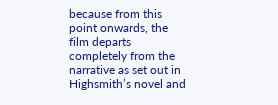because from this point onwards, the film departs completely from the narrative as set out in Highsmith’s novel and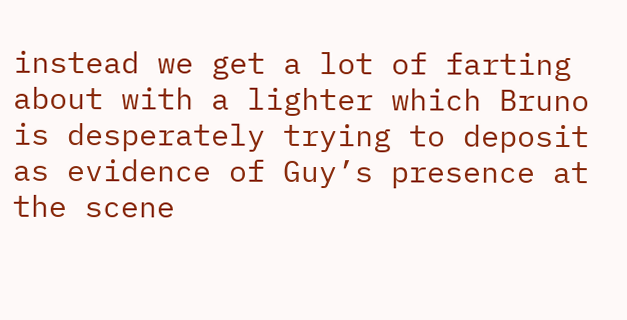instead we get a lot of farting about with a lighter which Bruno is desperately trying to deposit as evidence of Guy’s presence at the scene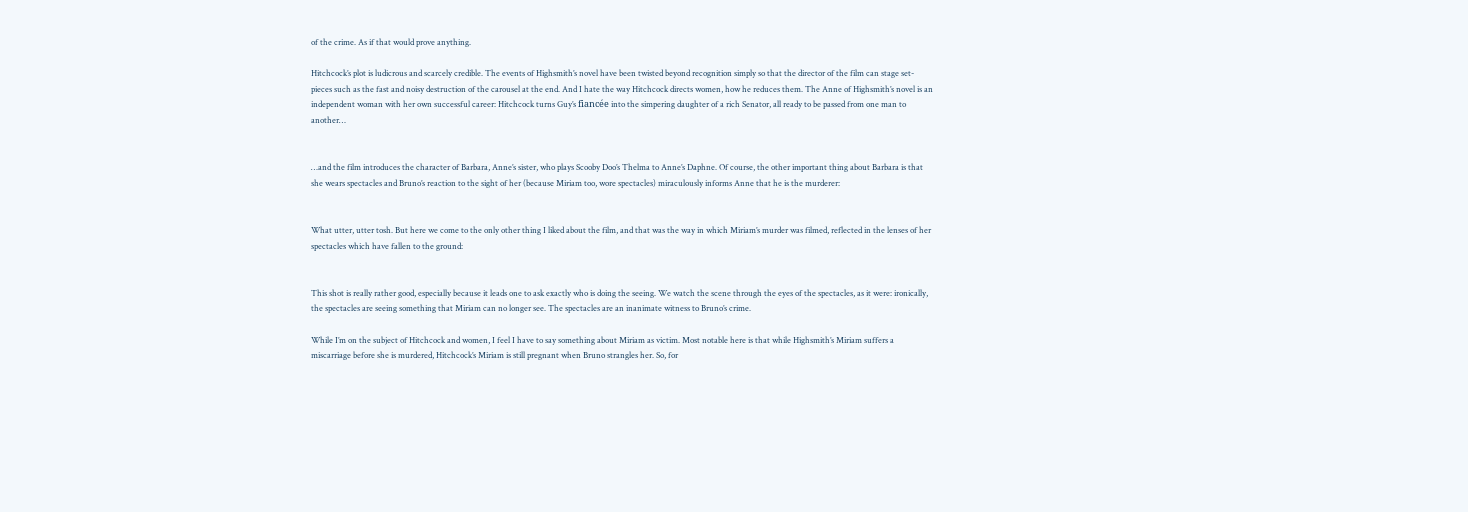of the crime. As if that would prove anything.

Hitchcock’s plot is ludicrous and scarcely credible. The events of Highsmith’s novel have been twisted beyond recognition simply so that the director of the film can stage set-pieces such as the fast and noisy destruction of the carousel at the end. And I hate the way Hitchcock directs women, how he reduces them. The Anne of Highsmith’s novel is an independent woman with her own successful career: Hitchcock turns Guy’s fiancée into the simpering daughter of a rich Senator, all ready to be passed from one man to another…


…and the film introduces the character of Barbara, Anne’s sister, who plays Scooby Doo’s Thelma to Anne’s Daphne. Of course, the other important thing about Barbara is that she wears spectacles and Bruno’s reaction to the sight of her (because Miriam too, wore spectacles) miraculously informs Anne that he is the murderer:


What utter, utter tosh. But here we come to the only other thing I liked about the film, and that was the way in which Miriam’s murder was filmed, reflected in the lenses of her spectacles which have fallen to the ground:


This shot is really rather good, especially because it leads one to ask exactly who is doing the seeing. We watch the scene through the eyes of the spectacles, as it were: ironically, the spectacles are seeing something that Miriam can no longer see. The spectacles are an inanimate witness to Bruno’s crime.

While I’m on the subject of Hitchcock and women, I feel I have to say something about Miriam as victim. Most notable here is that while Highsmith’s Miriam suffers a miscarriage before she is murdered, Hitchcock’s Miriam is still pregnant when Bruno strangles her. So, for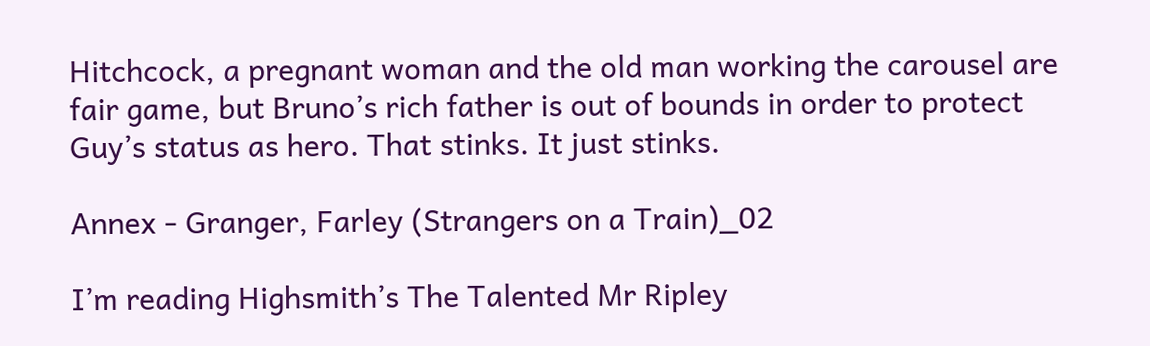Hitchcock, a pregnant woman and the old man working the carousel are fair game, but Bruno’s rich father is out of bounds in order to protect Guy’s status as hero. That stinks. It just stinks.

Annex - Granger, Farley (Strangers on a Train)_02

I’m reading Highsmith’s The Talented Mr Ripley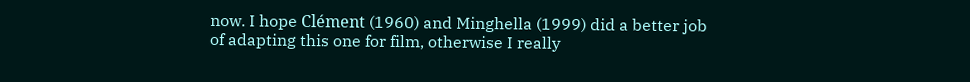now. I hope Clément (1960) and Minghella (1999) did a better job of adapting this one for film, otherwise I really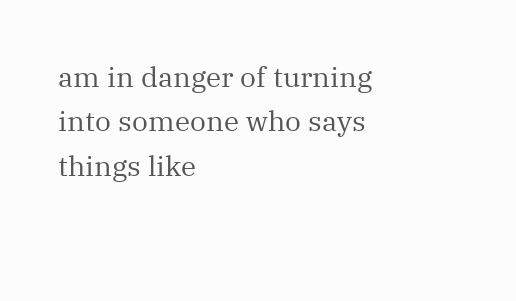am in danger of turning into someone who says things like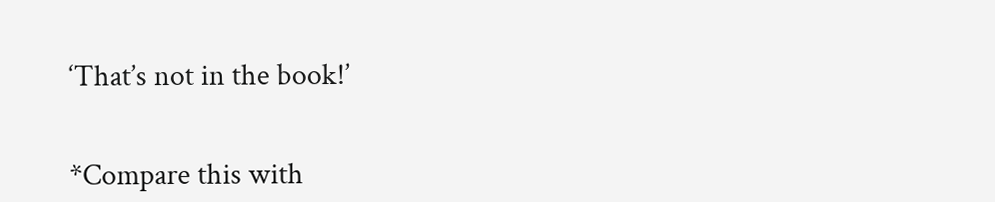‘That’s not in the book!’


*Compare this with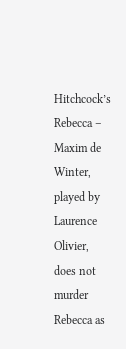Hitchcock’s Rebecca – Maxim de Winter, played by Laurence Olivier, does not murder Rebecca as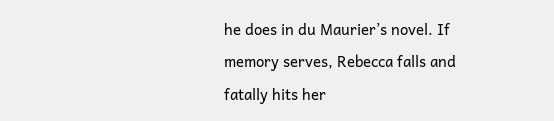he does in du Maurier’s novel. If memory serves, Rebecca falls and fatally hits her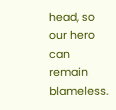head, so our hero can remain blameless.